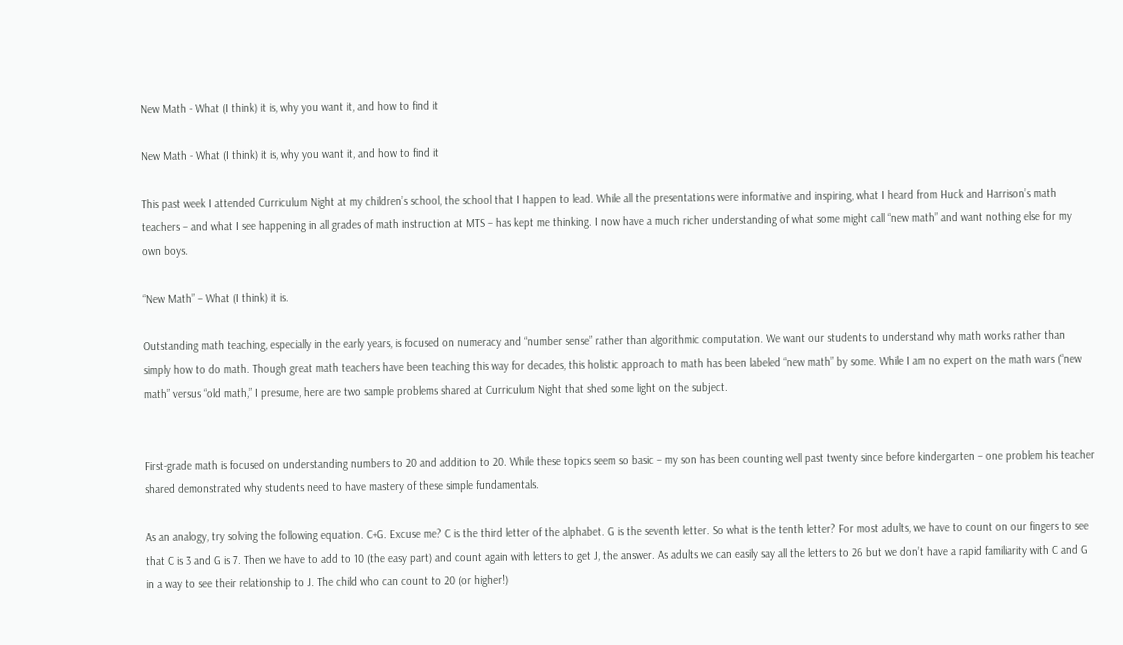New Math - What (I think) it is, why you want it, and how to find it

New Math - What (I think) it is, why you want it, and how to find it

This past week I attended Curriculum Night at my children’s school, the school that I happen to lead. While all the presentations were informative and inspiring, what I heard from Huck and Harrison’s math teachers – and what I see happening in all grades of math instruction at MTS – has kept me thinking. I now have a much richer understanding of what some might call “new math” and want nothing else for my own boys.

“New Math” – What (I think) it is.

Outstanding math teaching, especially in the early years, is focused on numeracy and “number sense” rather than algorithmic computation. We want our students to understand why math works rather than simply how to do math. Though great math teachers have been teaching this way for decades, this holistic approach to math has been labeled “new math” by some. While I am no expert on the math wars (“new math” versus “old math,” I presume, here are two sample problems shared at Curriculum Night that shed some light on the subject.


First-grade math is focused on understanding numbers to 20 and addition to 20. While these topics seem so basic – my son has been counting well past twenty since before kindergarten – one problem his teacher shared demonstrated why students need to have mastery of these simple fundamentals.

As an analogy, try solving the following equation. C+G. Excuse me? C is the third letter of the alphabet. G is the seventh letter. So what is the tenth letter? For most adults, we have to count on our fingers to see that C is 3 and G is 7. Then we have to add to 10 (the easy part) and count again with letters to get J, the answer. As adults we can easily say all the letters to 26 but we don’t have a rapid familiarity with C and G in a way to see their relationship to J. The child who can count to 20 (or higher!)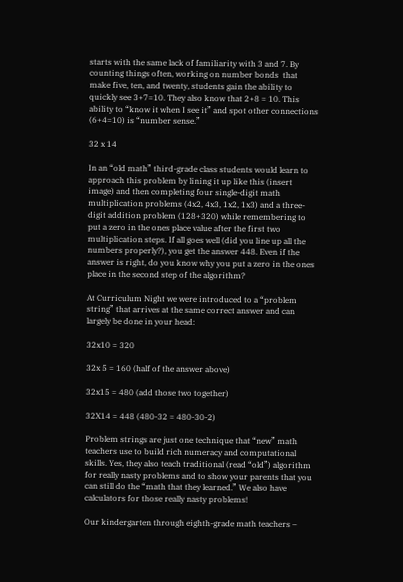starts with the same lack of familiarity with 3 and 7. By counting things often, working on number bonds  that make five, ten, and twenty, students gain the ability to quickly see 3+7=10. They also know that 2+8 = 10. This ability to “know it when I see it” and spot other connections (6+4=10) is “number sense.”

32 x 14

In an “old math” third-grade class students would learn to approach this problem by lining it up like this (insert image) and then completing four single-digit math multiplication problems (4x2, 4x3, 1x2, 1x3) and a three-digit addition problem (128+320) while remembering to put a zero in the ones place value after the first two multiplication steps. If all goes well (did you line up all the numbers properly?), you get the answer 448. Even if the answer is right, do you know why you put a zero in the ones place in the second step of the algorithm?

At Curriculum Night we were introduced to a “problem string” that arrives at the same correct answer and can largely be done in your head:

32x10 = 320

32x 5 = 160 (half of the answer above)

32x15 = 480 (add those two together)

32X14 = 448 (480-32 = 480-30-2)

Problem strings are just one technique that “new” math teachers use to build rich numeracy and computational skills. Yes, they also teach traditional (read “old”) algorithm for really nasty problems and to show your parents that you can still do the “math that they learned.” We also have calculators for those really nasty problems!

Our kindergarten through eighth-grade math teachers –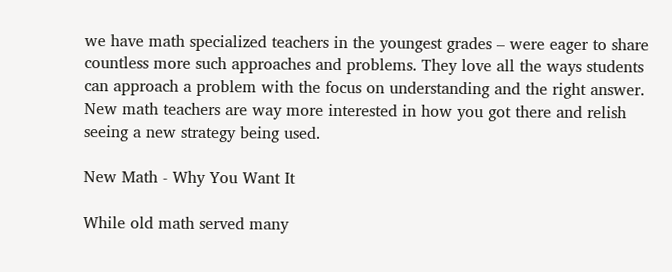we have math specialized teachers in the youngest grades – were eager to share countless more such approaches and problems. They love all the ways students can approach a problem with the focus on understanding and the right answer. New math teachers are way more interested in how you got there and relish seeing a new strategy being used.

New Math - Why You Want It

While old math served many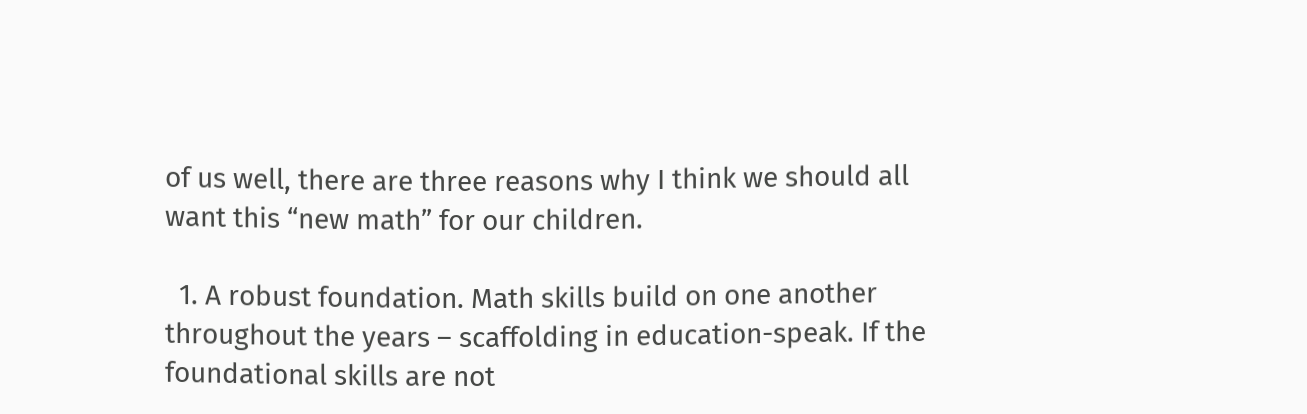of us well, there are three reasons why I think we should all want this “new math” for our children.

  1. A robust foundation. Math skills build on one another throughout the years – scaffolding in education-speak. If the foundational skills are not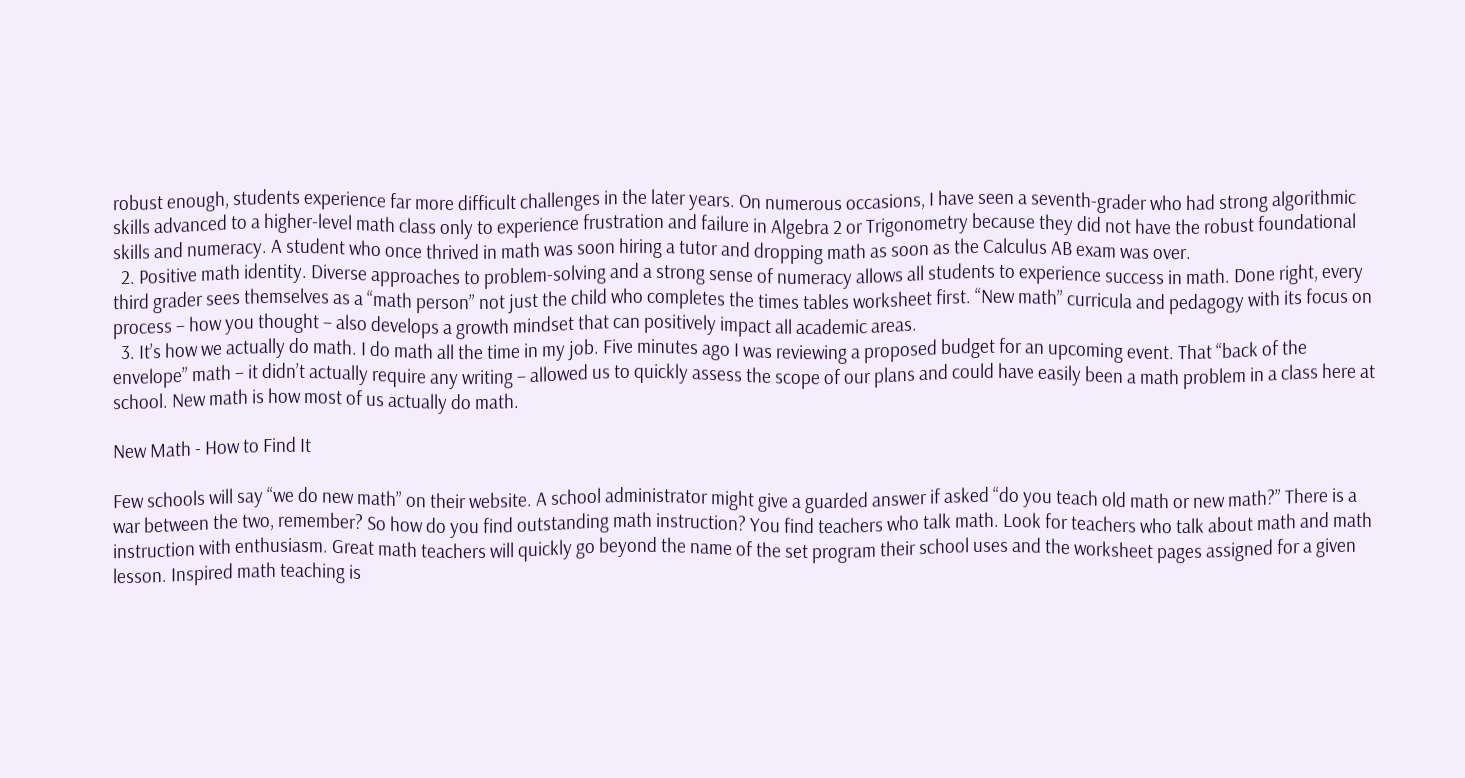robust enough, students experience far more difficult challenges in the later years. On numerous occasions, I have seen a seventh-grader who had strong algorithmic skills advanced to a higher-level math class only to experience frustration and failure in Algebra 2 or Trigonometry because they did not have the robust foundational skills and numeracy. A student who once thrived in math was soon hiring a tutor and dropping math as soon as the Calculus AB exam was over.
  2. Positive math identity. Diverse approaches to problem-solving and a strong sense of numeracy allows all students to experience success in math. Done right, every third grader sees themselves as a “math person” not just the child who completes the times tables worksheet first. “New math” curricula and pedagogy with its focus on process – how you thought – also develops a growth mindset that can positively impact all academic areas.
  3. It’s how we actually do math. I do math all the time in my job. Five minutes ago I was reviewing a proposed budget for an upcoming event. That “back of the envelope” math – it didn’t actually require any writing – allowed us to quickly assess the scope of our plans and could have easily been a math problem in a class here at school. New math is how most of us actually do math.

New Math - How to Find It

Few schools will say “we do new math” on their website. A school administrator might give a guarded answer if asked “do you teach old math or new math?” There is a war between the two, remember? So how do you find outstanding math instruction? You find teachers who talk math. Look for teachers who talk about math and math instruction with enthusiasm. Great math teachers will quickly go beyond the name of the set program their school uses and the worksheet pages assigned for a given lesson. Inspired math teaching is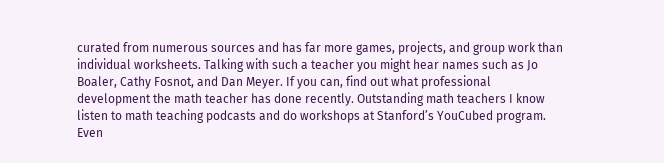curated from numerous sources and has far more games, projects, and group work than individual worksheets. Talking with such a teacher you might hear names such as Jo Boaler, Cathy Fosnot, and Dan Meyer. If you can, find out what professional development the math teacher has done recently. Outstanding math teachers I know listen to math teaching podcasts and do workshops at Stanford’s YouCubed program. Even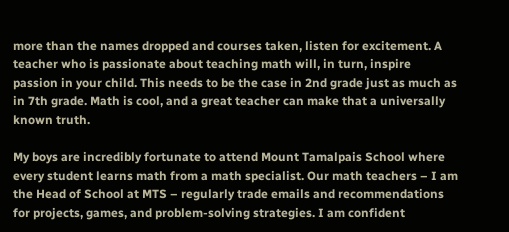more than the names dropped and courses taken, listen for excitement. A teacher who is passionate about teaching math will, in turn, inspire passion in your child. This needs to be the case in 2nd grade just as much as in 7th grade. Math is cool, and a great teacher can make that a universally known truth.

My boys are incredibly fortunate to attend Mount Tamalpais School where every student learns math from a math specialist. Our math teachers – I am the Head of School at MTS – regularly trade emails and recommendations for projects, games, and problem-solving strategies. I am confident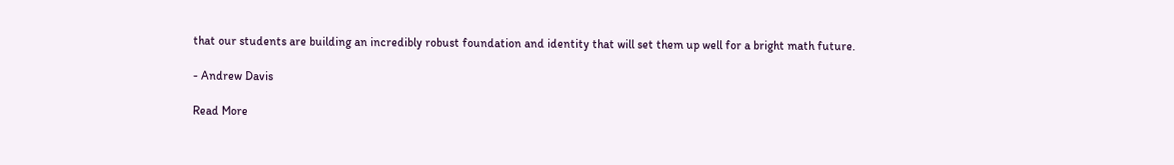that our students are building an incredibly robust foundation and identity that will set them up well for a bright math future.

- Andrew Davis

Read More